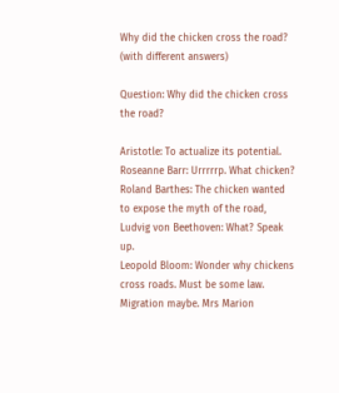Why did the chicken cross the road? (with different answers)

Question: Why did the chicken cross the road?

Aristotle: To actualize its potential.
Roseanne Barr: Urrrrrp. What chicken?
Roland Barthes: The chicken wanted to expose the myth of the road,
Ludvig von Beethoven: What? Speak up.
Leopold Bloom: Wonder why chickens cross roads. Must be some law. Migration maybe. Mrs Marion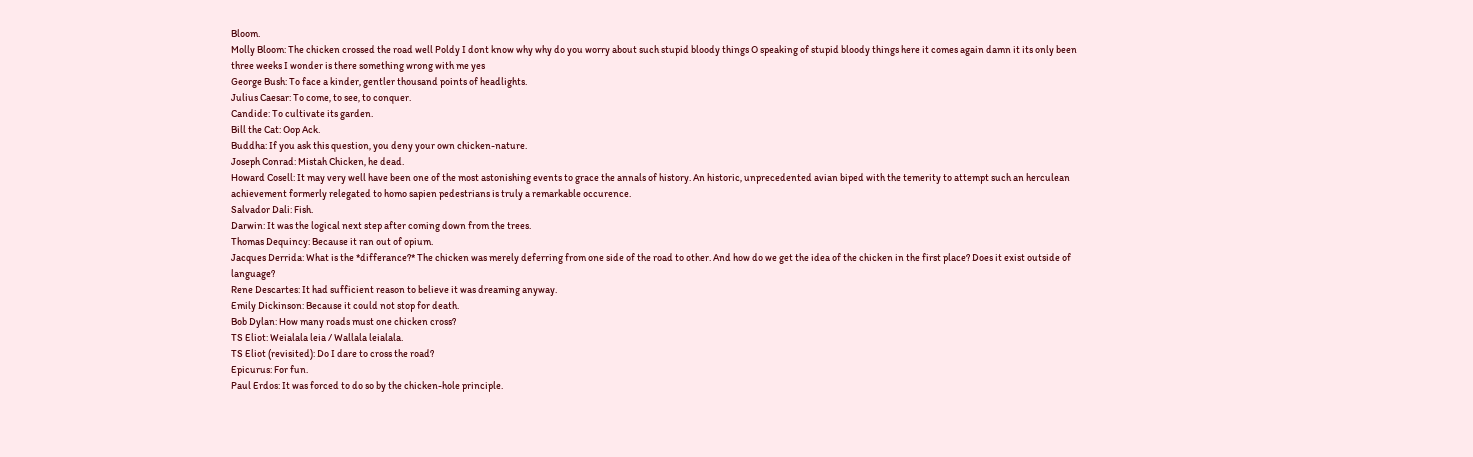Bloom.
Molly Bloom: The chicken crossed the road well Poldy I dont know why why do you worry about such stupid bloody things O speaking of stupid bloody things here it comes again damn it its only been three weeks I wonder is there something wrong with me yes
George Bush: To face a kinder, gentler thousand points of headlights.
Julius Caesar: To come, to see, to conquer.
Candide: To cultivate its garden.
Bill the Cat: Oop Ack.
Buddha: If you ask this question, you deny your own chicken-nature.
Joseph Conrad: Mistah Chicken, he dead.
Howard Cosell: It may very well have been one of the most astonishing events to grace the annals of history. An historic, unprecedented avian biped with the temerity to attempt such an herculean achievement formerly relegated to homo sapien pedestrians is truly a remarkable occurence.
Salvador Dali: Fish.
Darwin: It was the logical next step after coming down from the trees.
Thomas Dequincy: Because it ran out of opium.
Jacques Derrida: What is the *differance?* The chicken was merely deferring from one side of the road to other. And how do we get the idea of the chicken in the first place? Does it exist outside of language?
Rene Descartes: It had sufficient reason to believe it was dreaming anyway.
Emily Dickinson: Because it could not stop for death.
Bob Dylan: How many roads must one chicken cross?
TS Eliot: Weialala leia / Wallala leialala.
TS Eliot (revisited): Do I dare to cross the road?
Epicurus: For fun.
Paul Erdos: It was forced to do so by the chicken-hole principle.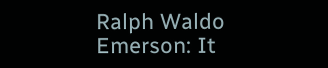Ralph Waldo Emerson: It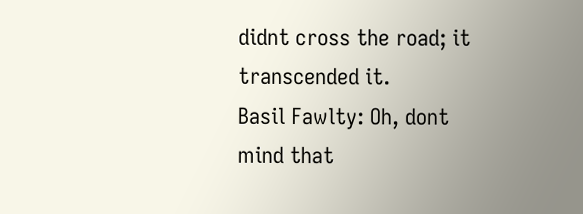didnt cross the road; it transcended it.
Basil Fawlty: Oh, dont mind that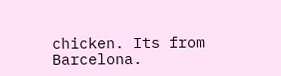chicken. Its from Barcelona.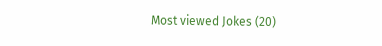Most viewed Jokes (20)